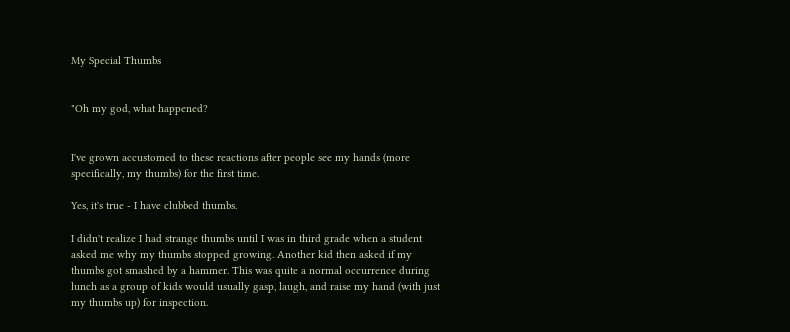My Special Thumbs


"Oh my god, what happened?


I've grown accustomed to these reactions after people see my hands (more specifically, my thumbs) for the first time.

Yes, it's true - I have clubbed thumbs.

I didn't realize I had strange thumbs until I was in third grade when a student asked me why my thumbs stopped growing. Another kid then asked if my thumbs got smashed by a hammer. This was quite a normal occurrence during lunch as a group of kids would usually gasp, laugh, and raise my hand (with just my thumbs up) for inspection.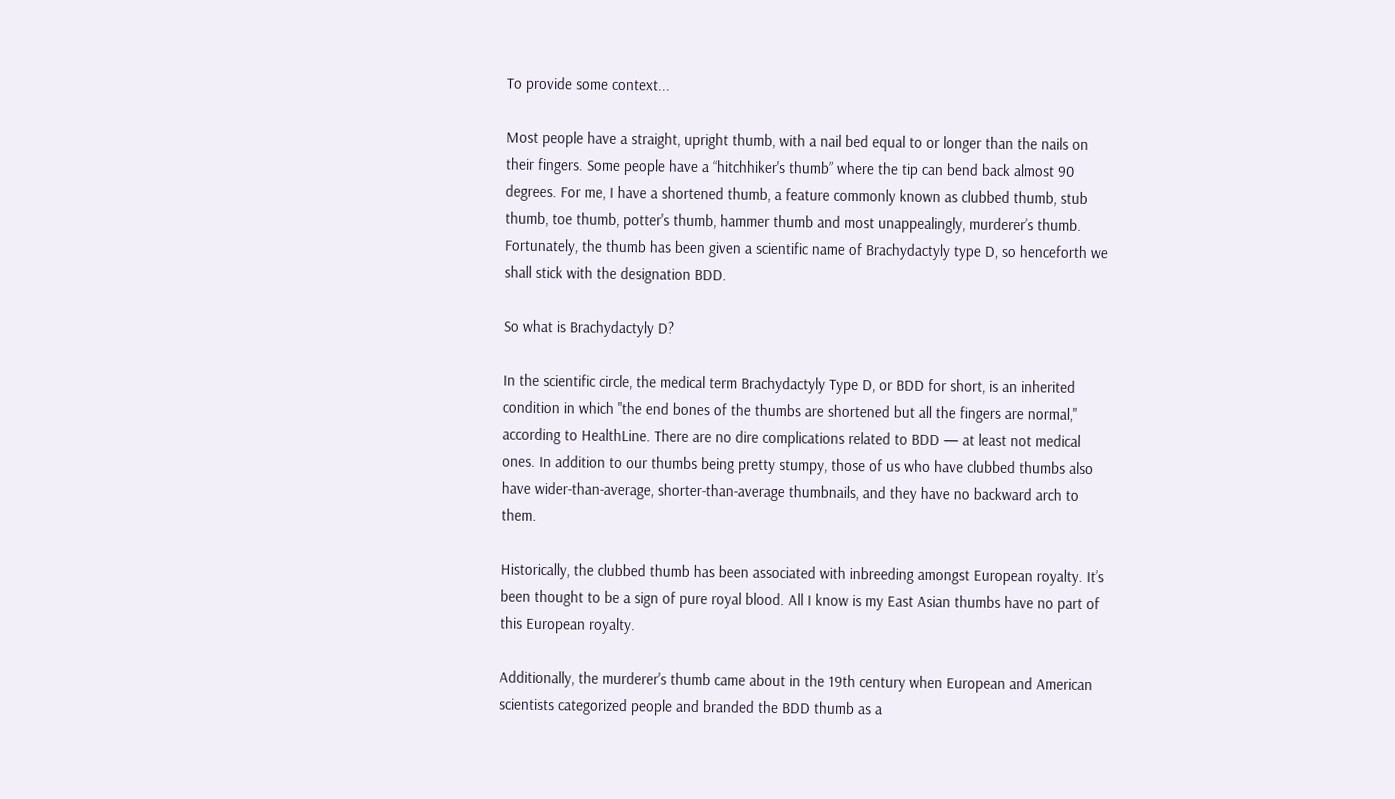To provide some context...

Most people have a straight, upright thumb, with a nail bed equal to or longer than the nails on their fingers. Some people have a “hitchhiker's thumb” where the tip can bend back almost 90 degrees. For me, I have a shortened thumb, a feature commonly known as clubbed thumb, stub thumb, toe thumb, potter's thumb, hammer thumb and most unappealingly, murderer’s thumb. Fortunately, the thumb has been given a scientific name of Brachydactyly type D, so henceforth we shall stick with the designation BDD.

So what is Brachydactyly D?

In the scientific circle, the medical term Brachydactyly Type D, or BDD for short, is an inherited condition in which "the end bones of the thumbs are shortened but all the fingers are normal," according to HealthLine. There are no dire complications related to BDD — at least not medical ones. In addition to our thumbs being pretty stumpy, those of us who have clubbed thumbs also have wider-than-average, shorter-than-average thumbnails, and they have no backward arch to them.

Historically, the clubbed thumb has been associated with inbreeding amongst European royalty. It’s been thought to be a sign of pure royal blood. All I know is my East Asian thumbs have no part of this European royalty.

Additionally, the murderer's thumb came about in the 19th century when European and American scientists categorized people and branded the BDD thumb as a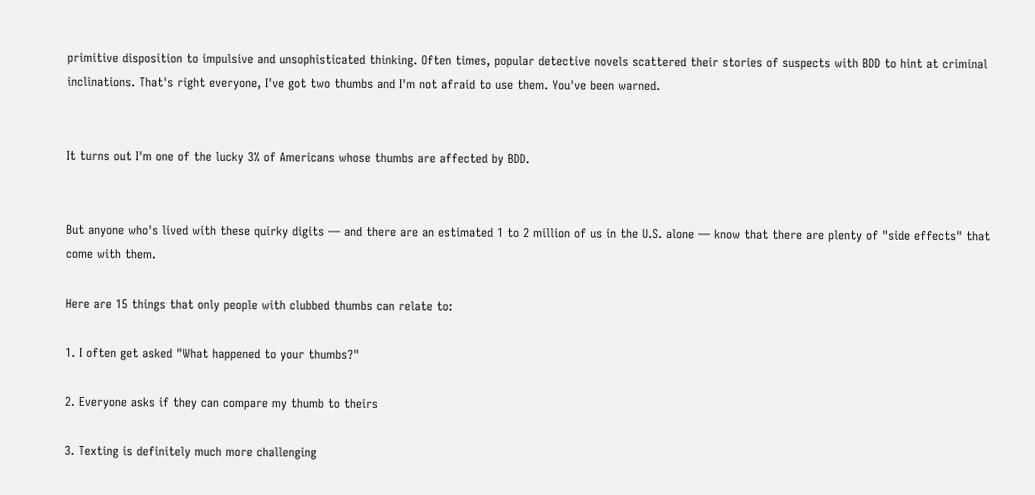primitive disposition to impulsive and unsophisticated thinking. Often times, popular detective novels scattered their stories of suspects with BDD to hint at criminal inclinations. That's right everyone, I've got two thumbs and I'm not afraid to use them. You've been warned.


It turns out I'm one of the lucky 3% of Americans whose thumbs are affected by BDD.


But anyone who's lived with these quirky digits — and there are an estimated 1 to 2 million of us in the U.S. alone — know that there are plenty of "side effects" that come with them.

Here are 15 things that only people with clubbed thumbs can relate to:

1. I often get asked "What happened to your thumbs?"

2. Everyone asks if they can compare my thumb to theirs

3. Texting is definitely much more challenging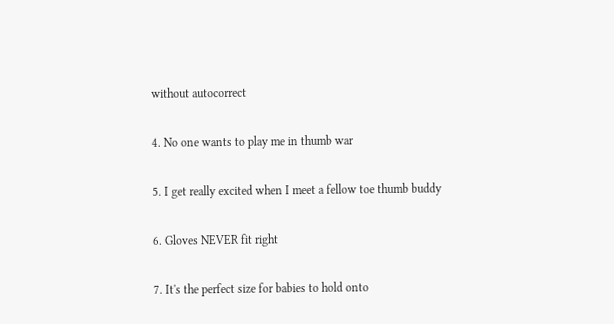without autocorrect

4. No one wants to play me in thumb war

5. I get really excited when I meet a fellow toe thumb buddy

6. Gloves NEVER fit right

7. It's the perfect size for babies to hold onto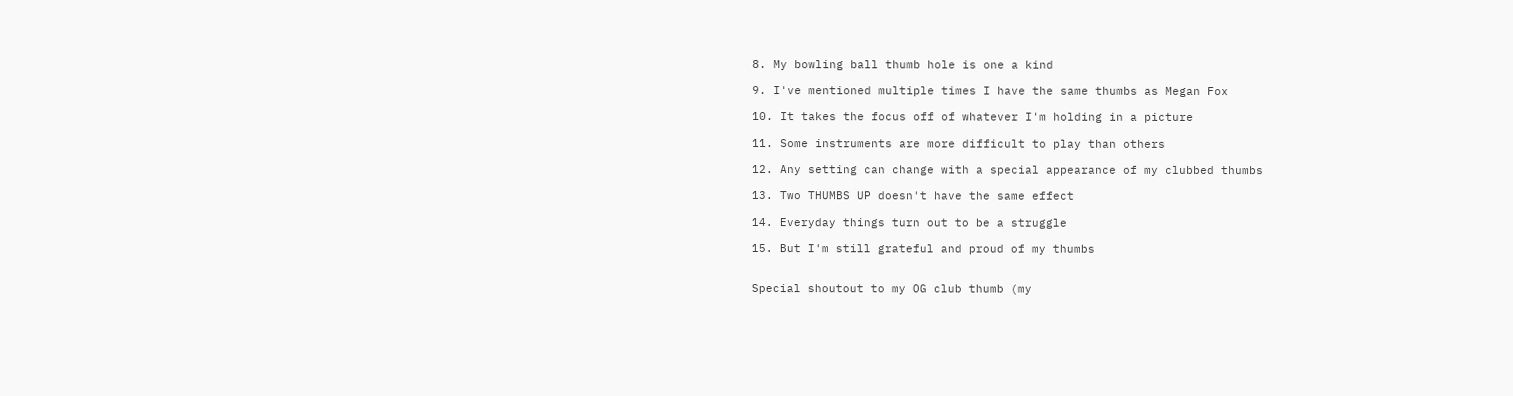8. My bowling ball thumb hole is one a kind

9. I've mentioned multiple times I have the same thumbs as Megan Fox

10. It takes the focus off of whatever I'm holding in a picture

11. Some instruments are more difficult to play than others

12. Any setting can change with a special appearance of my clubbed thumbs

13. Two THUMBS UP doesn't have the same effect

14. Everyday things turn out to be a struggle

15. But I'm still grateful and proud of my thumbs


Special shoutout to my OG club thumb (my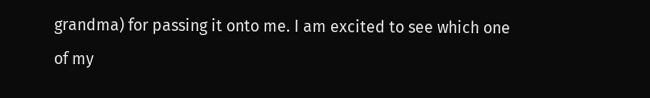grandma) for passing it onto me. I am excited to see which one of my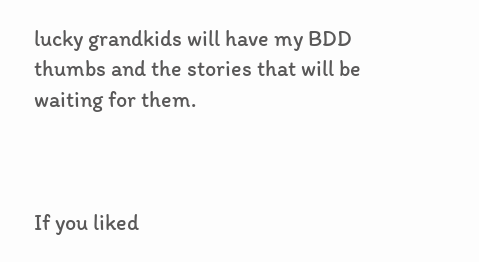lucky grandkids will have my BDD thumbs and the stories that will be waiting for them.



If you liked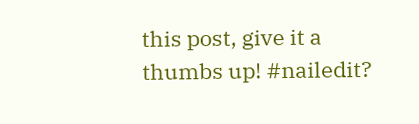this post, give it a thumbs up! #nailedit?